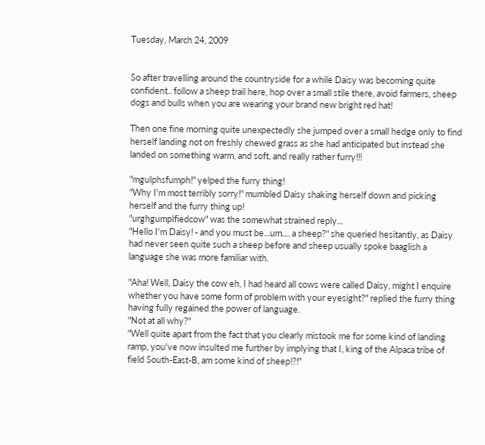Tuesday, March 24, 2009


So after travelling around the countryside for a while Daisy was becoming quite confident.. follow a sheep trail here, hop over a small stile there, avoid farmers, sheep dogs and bulls when you are wearing your brand new bright red hat!

Then one fine morning quite unexpectedly she jumped over a small hedge only to find herself landing not on freshly chewed grass as she had anticipated but instead she landed on something warm, and soft, and really rather furry!!!

"mgulphsfumph!" yelped the furry thing!
"Why I'm most terribly sorry!" mumbled Daisy shaking herself down and picking herself and the furry thing up!
"urghgumplfiedcow" was the somewhat strained reply...
"Hello I'm Daisy! - and you must be...um.... a sheep?" she queried hesitantly, as Daisy had never seen quite such a sheep before and sheep usually spoke baaglish a language she was more familiar with.

"Aha! Well, Daisy the cow eh, I had heard all cows were called Daisy, might I enquire whether you have some form of problem with your eyesight?" replied the furry thing having fully regained the power of language.
"Not at all why?"
"Well quite apart from the fact that you clearly mistook me for some kind of landing ramp, you've now insulted me further by implying that I, king of the Alpaca tribe of field South-East-B, am some kind of sheep!?!"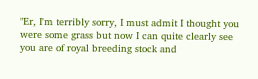"Er, I'm terribly sorry, I must admit I thought you were some grass but now I can quite clearly see you are of royal breeding stock and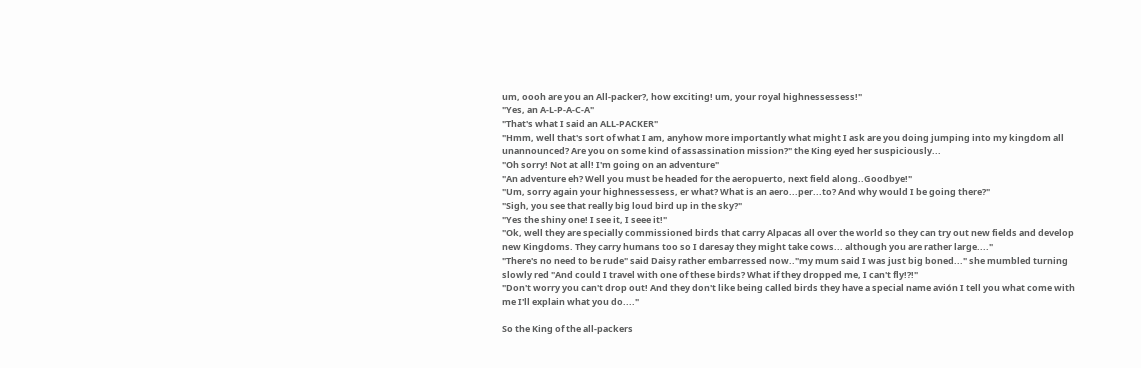um, oooh are you an All-packer?, how exciting! um, your royal highnessessess!"
"Yes, an A-L-P-A-C-A"
"That's what I said an ALL-PACKER"
"Hmm, well that's sort of what I am, anyhow more importantly what might I ask are you doing jumping into my kingdom all unannounced? Are you on some kind of assassination mission?" the King eyed her suspiciously...
"Oh sorry! Not at all! I'm going on an adventure"
"An adventure eh? Well you must be headed for the aeropuerto, next field along..Goodbye!"
"Um, sorry again your highnessessess, er what? What is an aero...per...to? And why would I be going there?"
"Sigh, you see that really big loud bird up in the sky?"
"Yes the shiny one! I see it, I seee it!"
"Ok, well they are specially commissioned birds that carry Alpacas all over the world so they can try out new fields and develop new Kingdoms. They carry humans too so I daresay they might take cows... although you are rather large...."
"There's no need to be rude" said Daisy rather embarressed now.."my mum said I was just big boned..." she mumbled turning slowly red "And could I travel with one of these birds? What if they dropped me, I can't fly!?!"
"Don't worry you can't drop out! And they don't like being called birds they have a special name avión I tell you what come with me I'll explain what you do...."

So the King of the all-packers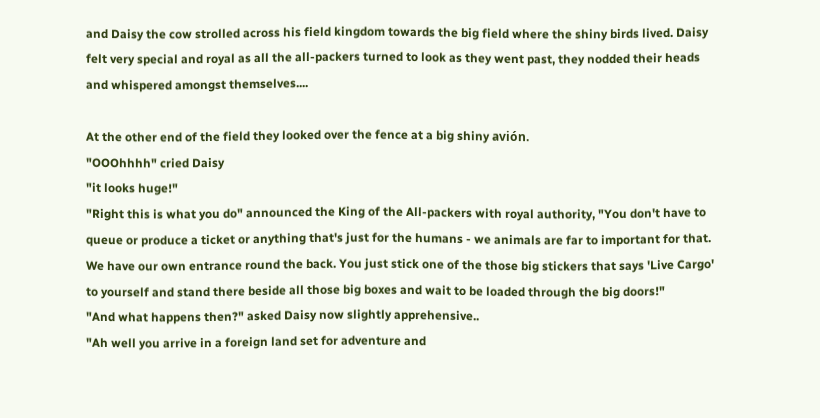and Daisy the cow strolled across his field kingdom towards the big field where the shiny birds lived. Daisy felt very special and royal as all the all-packers turned to look as they went past, they nodded their heads and whispered amongst themselves....

At the other end of the field they looked over the fence at a big shiny avión.
"OOOhhhh" cried Daisy
"it looks huge!"
"Right this is what you do" announced the King of the All-packers with royal authority, "You don't have to queue or produce a ticket or anything that's just for the humans - we animals are far to important for that. We have our own entrance round the back. You just stick one of the those big stickers that says 'Live Cargo' to yourself and stand there beside all those big boxes and wait to be loaded through the big doors!"
"And what happens then?" asked Daisy now slightly apprehensive..
"Ah well you arrive in a foreign land set for adventure and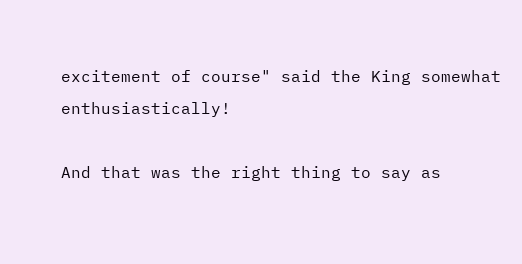excitement of course" said the King somewhat enthusiastically!

And that was the right thing to say as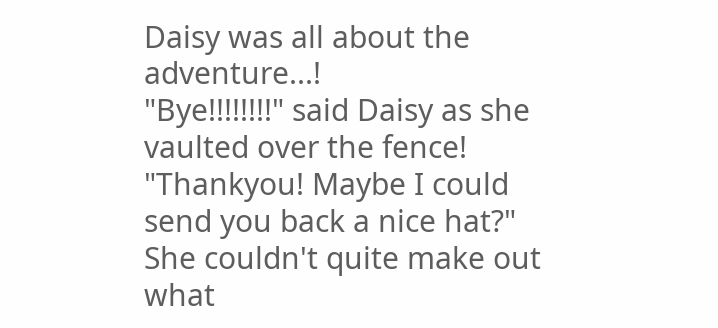Daisy was all about the adventure...!
"Bye!!!!!!!!" said Daisy as she vaulted over the fence! "Thankyou! Maybe I could send you back a nice hat?"
She couldn't quite make out what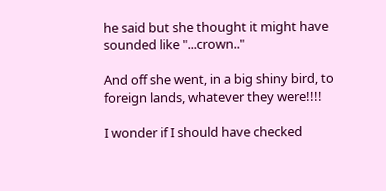he said but she thought it might have sounded like "...crown.."

And off she went, in a big shiny bird, to foreign lands, whatever they were!!!!

I wonder if I should have checked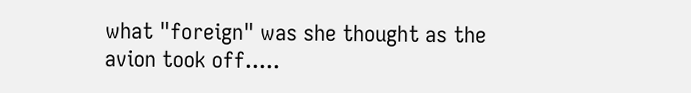what "foreign" was she thought as the avion took off.....